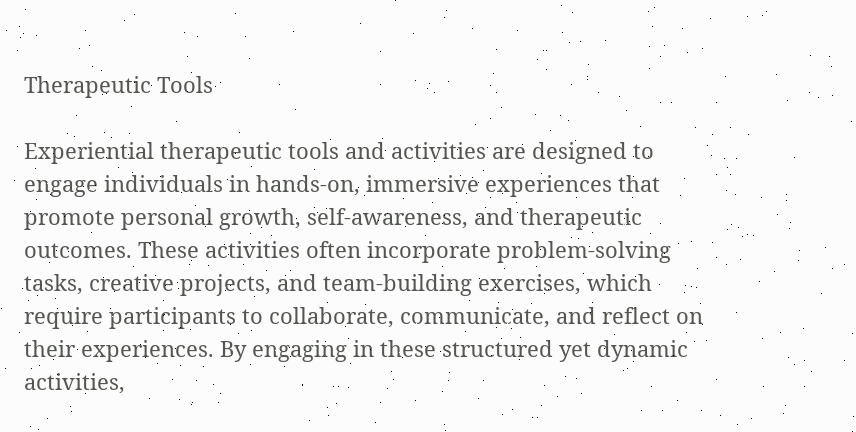Therapeutic Tools

Experiential therapeutic tools and activities are designed to engage individuals in hands-on, immersive experiences that promote personal growth, self-awareness, and therapeutic outcomes. These activities often incorporate problem-solving tasks, creative projects, and team-building exercises, which require participants to collaborate, communicate, and reflect on their experiences. By engaging in these structured yet dynamic activities,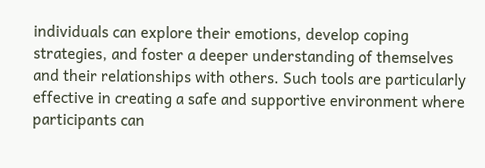individuals can explore their emotions, develop coping strategies, and foster a deeper understanding of themselves and their relationships with others. Such tools are particularly effective in creating a safe and supportive environment where participants can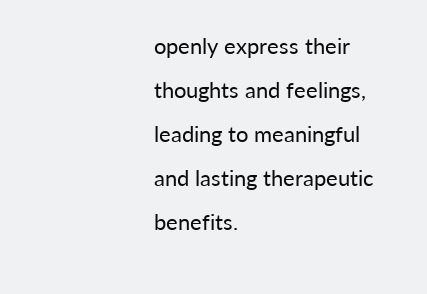openly express their thoughts and feelings, leading to meaningful and lasting therapeutic benefits.